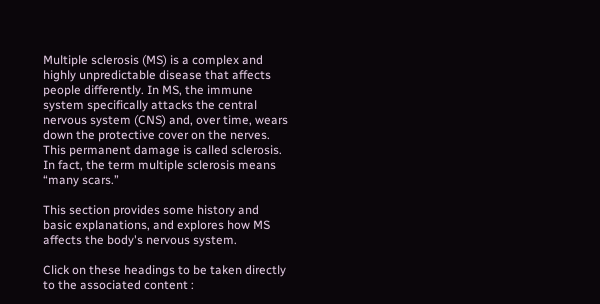Multiple sclerosis (MS) is a complex and highly unpredictable disease that affects people differently. In MS, the immune system specifically attacks the central nervous system (CNS) and, over time, wears down the protective cover on the nerves. This permanent damage is called sclerosis. In fact, the term multiple sclerosis means “many scars.”

This section provides some history and basic explanations, and explores how MS affects the body's nervous system.

Click on these headings to be taken directly to the associated content :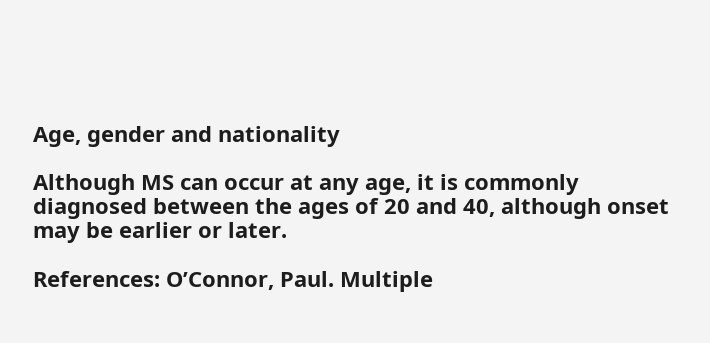Age, gender and nationality

Although MS can occur at any age, it is commonly diagnosed between the ages of 20 and 40, although onset may be earlier or later.

References: O’Connor, Paul. Multiple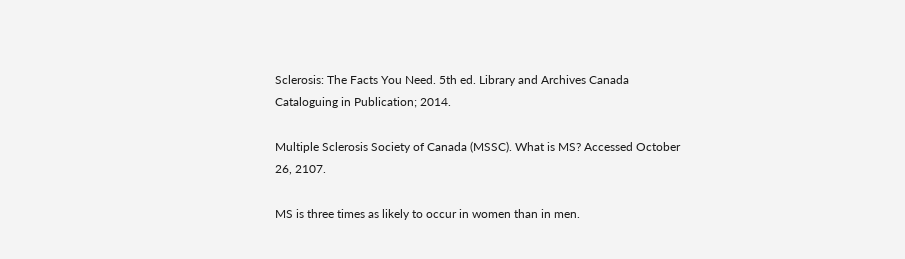Sclerosis: The Facts You Need. 5th ed. Library and Archives Canada Cataloguing in Publication; 2014.

Multiple Sclerosis Society of Canada (MSSC). What is MS? Accessed October 26, 2107.

MS is three times as likely to occur in women than in men.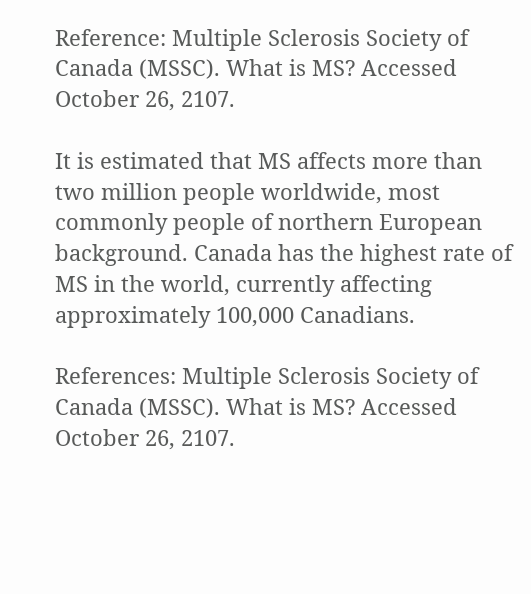Reference: Multiple Sclerosis Society of Canada (MSSC). What is MS? Accessed October 26, 2107.

It is estimated that MS affects more than two million people worldwide, most commonly people of northern European background. Canada has the highest rate of MS in the world, currently affecting approximately 100,000 Canadians.

References: Multiple Sclerosis Society of Canada (MSSC). What is MS? Accessed October 26, 2107.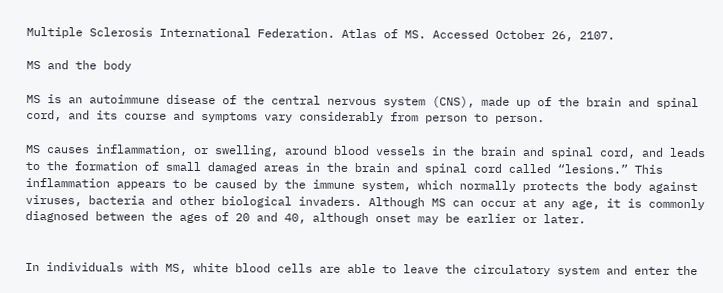Multiple Sclerosis International Federation. Atlas of MS. Accessed October 26, 2107.

MS and the body

MS is an autoimmune disease of the central nervous system (CNS), made up of the brain and spinal cord, and its course and symptoms vary considerably from person to person.

MS causes inflammation, or swelling, around blood vessels in the brain and spinal cord, and leads to the formation of small damaged areas in the brain and spinal cord called “lesions.” This inflammation appears to be caused by the immune system, which normally protects the body against viruses, bacteria and other biological invaders. Although MS can occur at any age, it is commonly diagnosed between the ages of 20 and 40, although onset may be earlier or later.


In individuals with MS, white blood cells are able to leave the circulatory system and enter the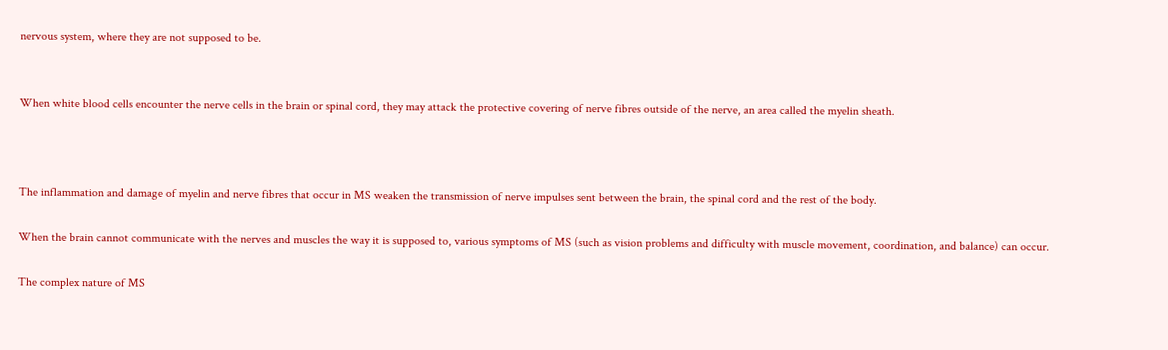nervous system, where they are not supposed to be.


When white blood cells encounter the nerve cells in the brain or spinal cord, they may attack the protective covering of nerve fibres outside of the nerve, an area called the myelin sheath.



The inflammation and damage of myelin and nerve fibres that occur in MS weaken the transmission of nerve impulses sent between the brain, the spinal cord and the rest of the body.

When the brain cannot communicate with the nerves and muscles the way it is supposed to, various symptoms of MS (such as vision problems and difficulty with muscle movement, coordination, and balance) can occur.

The complex nature of MS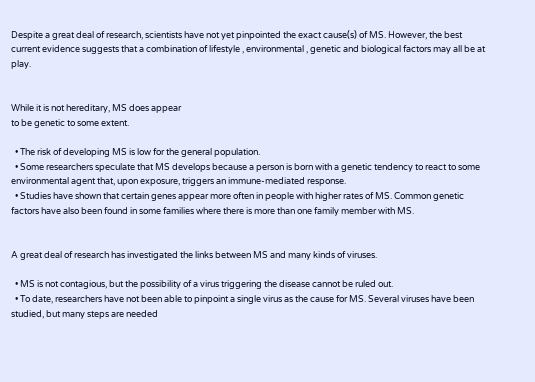Despite a great deal of research, scientists have not yet pinpointed the exact cause(s) of MS. However, the best current evidence suggests that a combination of lifestyle , environmental , genetic and biological factors may all be at play.


While it is not hereditary, MS does appear
to be genetic to some extent.

  • The risk of developing MS is low for the general population.
  • Some researchers speculate that MS develops because a person is born with a genetic tendency to react to some environmental agent that, upon exposure, triggers an immune-mediated response.
  • Studies have shown that certain genes appear more often in people with higher rates of MS. Common genetic factors have also been found in some families where there is more than one family member with MS.


A great deal of research has investigated the links between MS and many kinds of viruses.

  • MS is not contagious, but the possibility of a virus triggering the disease cannot be ruled out.
  • To date, researchers have not been able to pinpoint a single virus as the cause for MS. Several viruses have been studied, but many steps are needed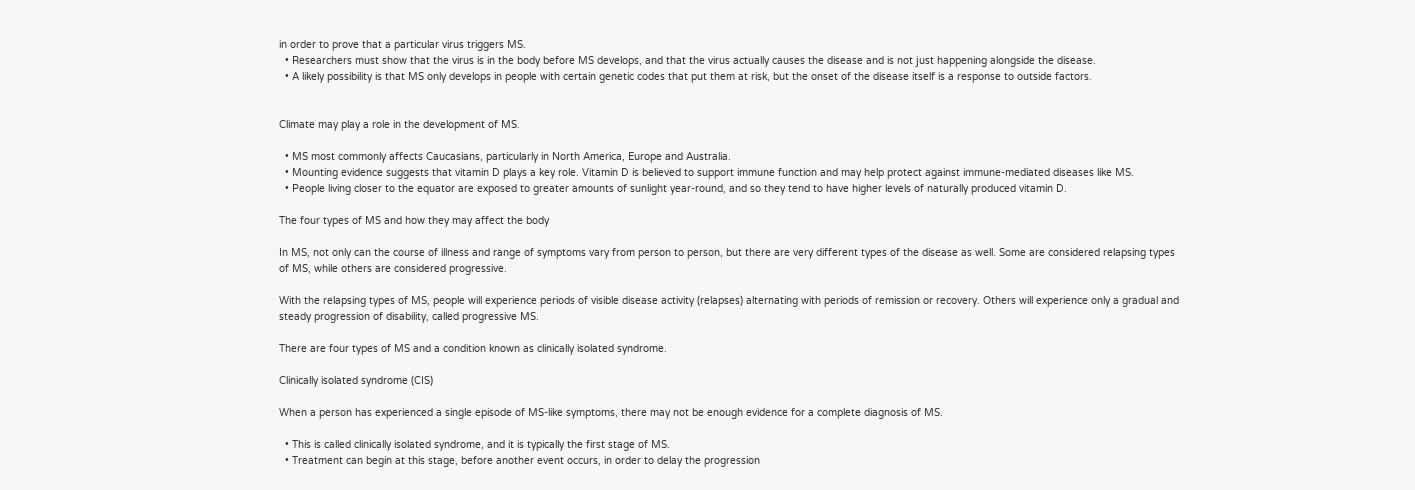in order to prove that a particular virus triggers MS.
  • Researchers must show that the virus is in the body before MS develops, and that the virus actually causes the disease and is not just happening alongside the disease.
  • A likely possibility is that MS only develops in people with certain genetic codes that put them at risk, but the onset of the disease itself is a response to outside factors.


Climate may play a role in the development of MS.

  • MS most commonly affects Caucasians, particularly in North America, Europe and Australia.
  • Mounting evidence suggests that vitamin D plays a key role. Vitamin D is believed to support immune function and may help protect against immune-mediated diseases like MS.
  • People living closer to the equator are exposed to greater amounts of sunlight year-round, and so they tend to have higher levels of naturally produced vitamin D.

The four types of MS and how they may affect the body

In MS, not only can the course of illness and range of symptoms vary from person to person, but there are very different types of the disease as well. Some are considered relapsing types of MS, while others are considered progressive.

With the relapsing types of MS, people will experience periods of visible disease activity (relapses) alternating with periods of remission or recovery. Others will experience only a gradual and steady progression of disability, called progressive MS.

There are four types of MS and a condition known as clinically isolated syndrome.

Clinically isolated syndrome (CIS)

When a person has experienced a single episode of MS-like symptoms, there may not be enough evidence for a complete diagnosis of MS.

  • This is called clinically isolated syndrome, and it is typically the first stage of MS.
  • Treatment can begin at this stage, before another event occurs, in order to delay the progression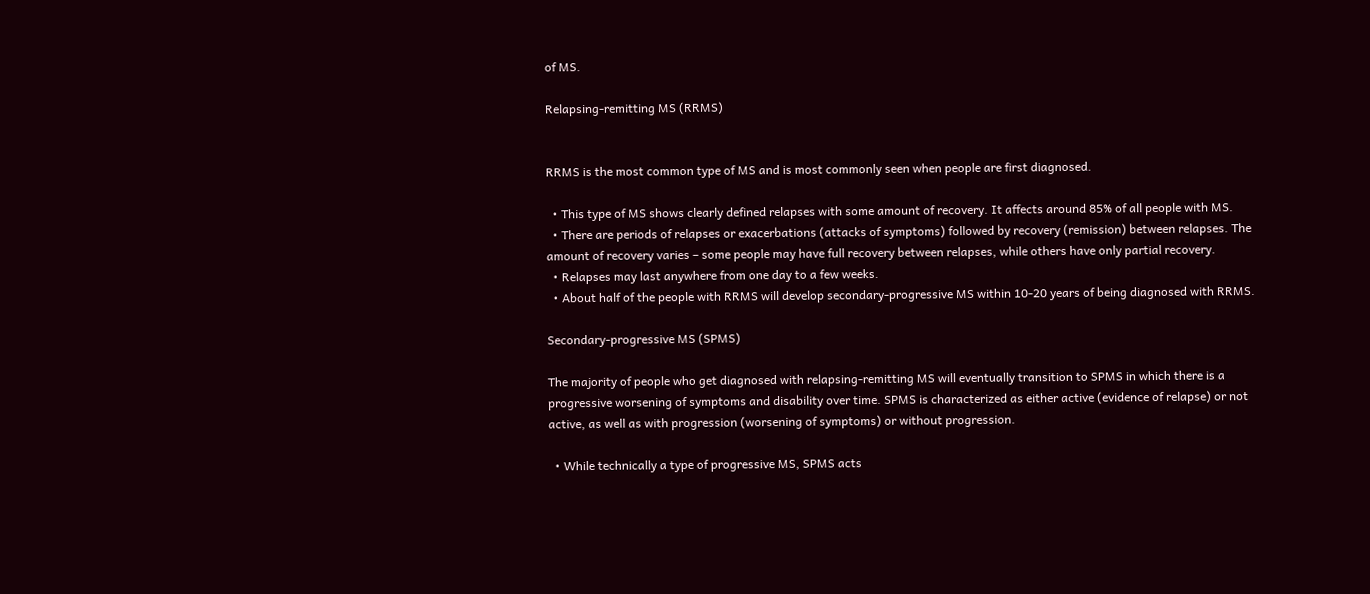of MS.

Relapsing-remitting MS (RRMS)


RRMS is the most common type of MS and is most commonly seen when people are first diagnosed.

  • This type of MS shows clearly defined relapses with some amount of recovery. It affects around 85% of all people with MS.
  • There are periods of relapses or exacerbations (attacks of symptoms) followed by recovery (remission) between relapses. The amount of recovery varies – some people may have full recovery between relapses, while others have only partial recovery.
  • Relapses may last anywhere from one day to a few weeks.
  • About half of the people with RRMS will develop secondary-progressive MS within 10-20 years of being diagnosed with RRMS.

Secondary-progressive MS (SPMS)

The majority of people who get diagnosed with relapsing-remitting MS will eventually transition to SPMS in which there is a progressive worsening of symptoms and disability over time. SPMS is characterized as either active (evidence of relapse) or not active, as well as with progression (worsening of symptoms) or without progression.

  • While technically a type of progressive MS, SPMS acts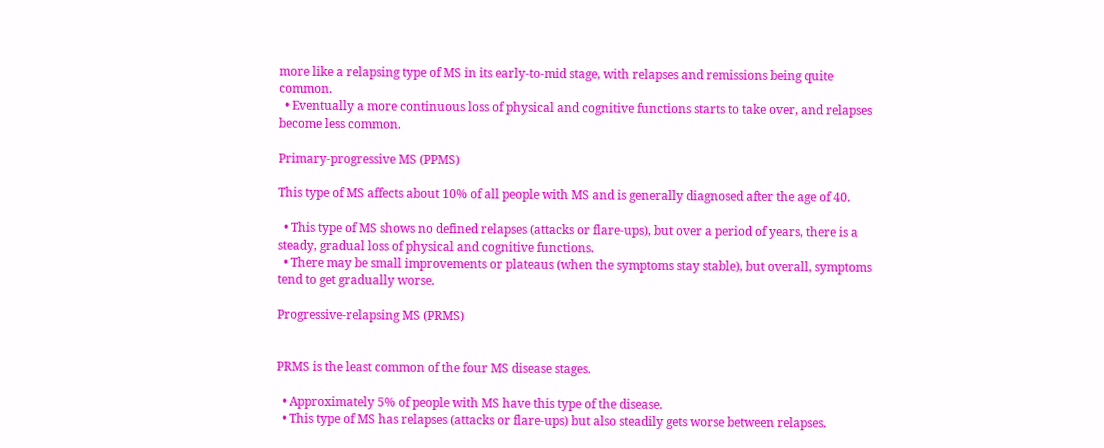more like a relapsing type of MS in its early-to-mid stage, with relapses and remissions being quite common.
  • Eventually a more continuous loss of physical and cognitive functions starts to take over, and relapses become less common.

Primary-progressive MS (PPMS)

This type of MS affects about 10% of all people with MS and is generally diagnosed after the age of 40.

  • This type of MS shows no defined relapses (attacks or flare-ups), but over a period of years, there is a steady, gradual loss of physical and cognitive functions.
  • There may be small improvements or plateaus (when the symptoms stay stable), but overall, symptoms tend to get gradually worse.

Progressive-relapsing MS (PRMS)


PRMS is the least common of the four MS disease stages.

  • Approximately 5% of people with MS have this type of the disease.
  • This type of MS has relapses (attacks or flare-ups) but also steadily gets worse between relapses.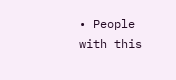• People with this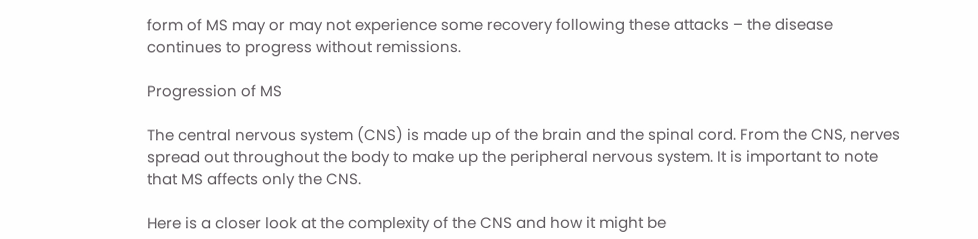form of MS may or may not experience some recovery following these attacks – the disease continues to progress without remissions.

Progression of MS

The central nervous system (CNS) is made up of the brain and the spinal cord. From the CNS, nerves spread out throughout the body to make up the peripheral nervous system. It is important to note that MS affects only the CNS.

Here is a closer look at the complexity of the CNS and how it might be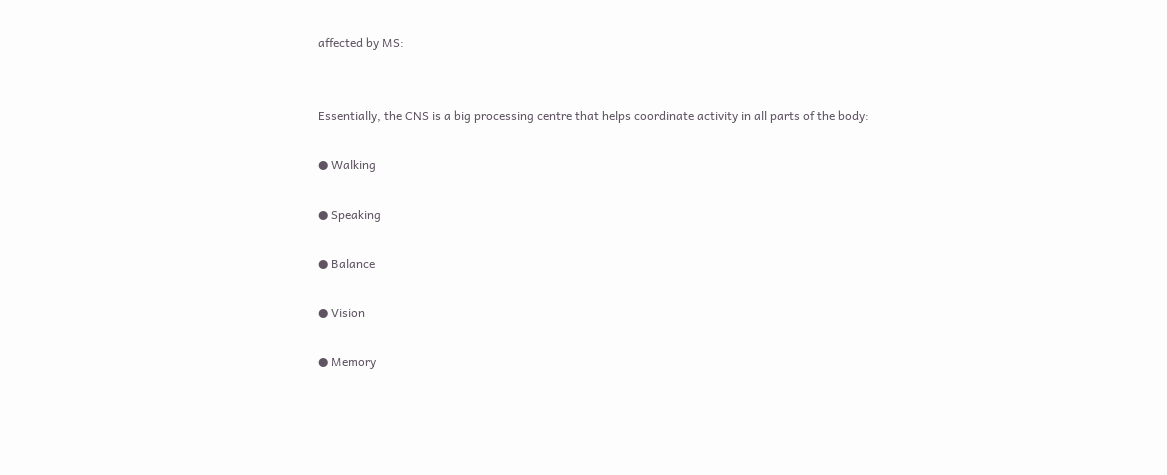affected by MS:


Essentially, the CNS is a big processing centre that helps coordinate activity in all parts of the body:

● Walking

● Speaking

● Balance

● Vision

● Memory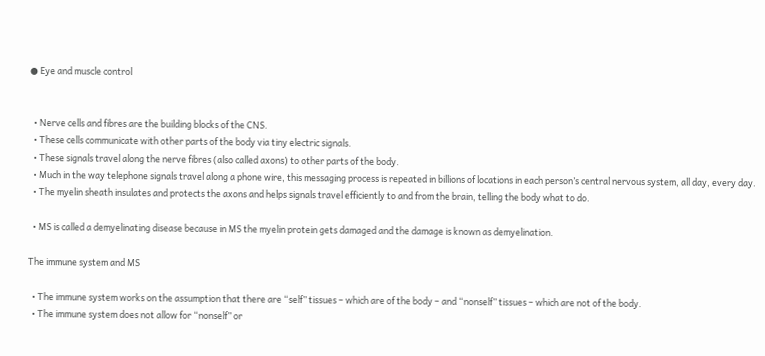● Eye and muscle control


  • Nerve cells and fibres are the building blocks of the CNS.
  • These cells communicate with other parts of the body via tiny electric signals.
  • These signals travel along the nerve fibres (also called axons) to other parts of the body.
  • Much in the way telephone signals travel along a phone wire, this messaging process is repeated in billions of locations in each person’s central nervous system, all day, every day.
  • The myelin sheath insulates and protects the axons and helps signals travel efficiently to and from the brain, telling the body what to do.

  • MS is called a demyelinating disease because in MS the myelin protein gets damaged and the damage is known as demyelination.

The immune system and MS

  • The immune system works on the assumption that there are “self” tissues – which are of the body – and “nonself” tissues – which are not of the body.
  • The immune system does not allow for “nonself” or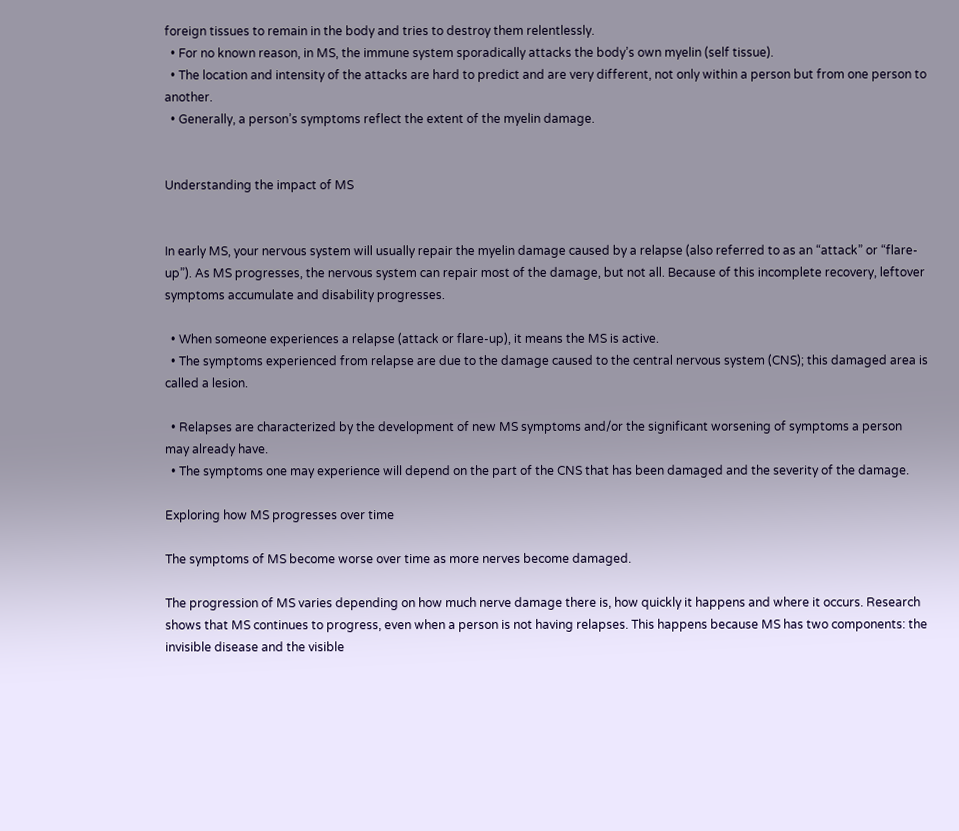foreign tissues to remain in the body and tries to destroy them relentlessly.
  • For no known reason, in MS, the immune system sporadically attacks the body’s own myelin (self tissue).
  • The location and intensity of the attacks are hard to predict and are very different, not only within a person but from one person to another.
  • Generally, a person’s symptoms reflect the extent of the myelin damage.


Understanding the impact of MS


In early MS, your nervous system will usually repair the myelin damage caused by a relapse (also referred to as an “attack” or “flare-up”). As MS progresses, the nervous system can repair most of the damage, but not all. Because of this incomplete recovery, leftover symptoms accumulate and disability progresses.

  • When someone experiences a relapse (attack or flare-up), it means the MS is active.
  • The symptoms experienced from relapse are due to the damage caused to the central nervous system (CNS); this damaged area is called a lesion.

  • Relapses are characterized by the development of new MS symptoms and/or the significant worsening of symptoms a person may already have.
  • The symptoms one may experience will depend on the part of the CNS that has been damaged and the severity of the damage.

Exploring how MS progresses over time

The symptoms of MS become worse over time as more nerves become damaged.

The progression of MS varies depending on how much nerve damage there is, how quickly it happens and where it occurs. Research shows that MS continues to progress, even when a person is not having relapses. This happens because MS has two components: the invisible disease and the visible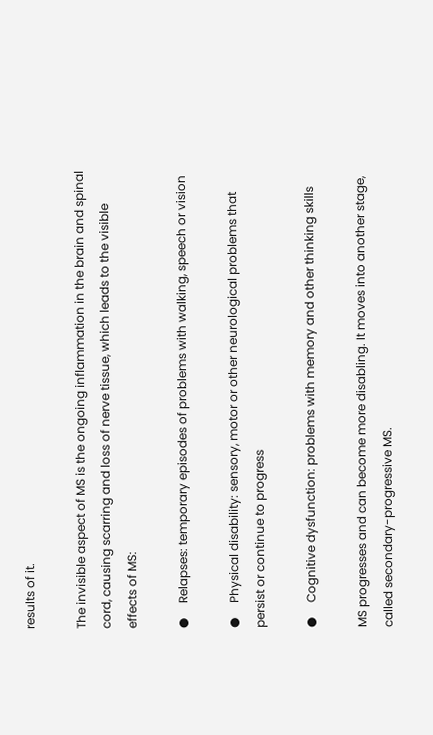results of it.

The invisible aspect of MS is the ongoing inflammation in the brain and spinal cord, causing scarring and loss of nerve tissue, which leads to the visible effects of MS:

●     Relapses: temporary episodes of problems with walking, speech or vision

●     Physical disability: sensory, motor or other neurological problems that persist or continue to progress

●     Cognitive dysfunction: problems with memory and other thinking skills

MS progresses and can become more disabling. It moves into another stage, called secondary-progressive MS.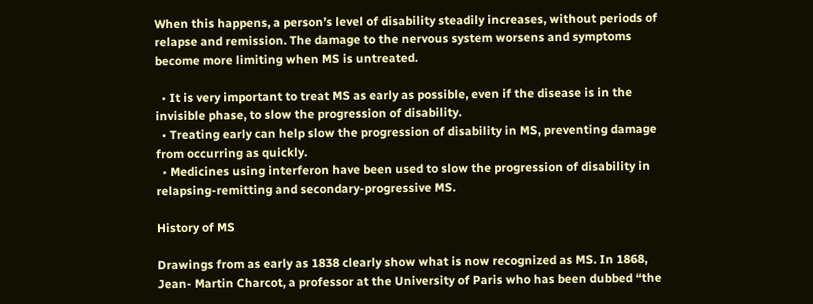When this happens, a person’s level of disability steadily increases, without periods of relapse and remission. The damage to the nervous system worsens and symptoms become more limiting when MS is untreated.

  • It is very important to treat MS as early as possible, even if the disease is in the invisible phase, to slow the progression of disability.
  • Treating early can help slow the progression of disability in MS, preventing damage from occurring as quickly.
  • Medicines using interferon have been used to slow the progression of disability in relapsing-remitting and secondary-progressive MS.

History of MS

Drawings from as early as 1838 clearly show what is now recognized as MS. In 1868, Jean- Martin Charcot, a professor at the University of Paris who has been dubbed “the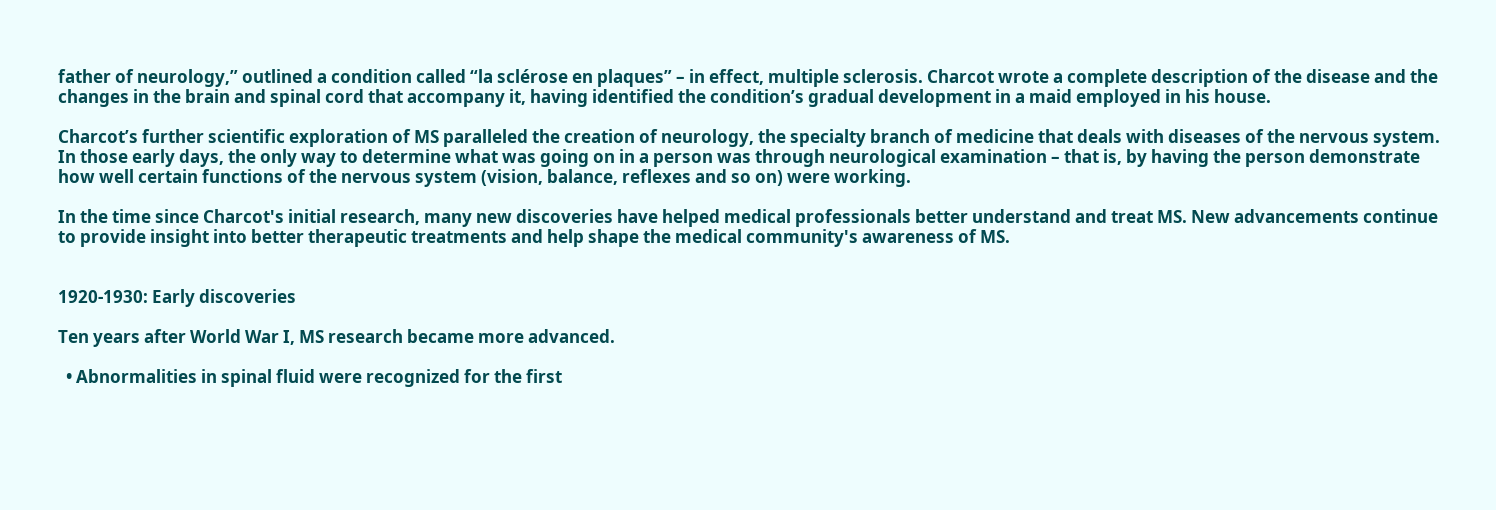father of neurology,” outlined a condition called “la sclérose en plaques” – in effect, multiple sclerosis. Charcot wrote a complete description of the disease and the changes in the brain and spinal cord that accompany it, having identified the condition’s gradual development in a maid employed in his house.

Charcot’s further scientific exploration of MS paralleled the creation of neurology, the specialty branch of medicine that deals with diseases of the nervous system. In those early days, the only way to determine what was going on in a person was through neurological examination – that is, by having the person demonstrate how well certain functions of the nervous system (vision, balance, reflexes and so on) were working.

In the time since Charcot's initial research, many new discoveries have helped medical professionals better understand and treat MS. New advancements continue to provide insight into better therapeutic treatments and help shape the medical community's awareness of MS.


1920-1930: Early discoveries

Ten years after World War I, MS research became more advanced.

  • Abnormalities in spinal fluid were recognized for the first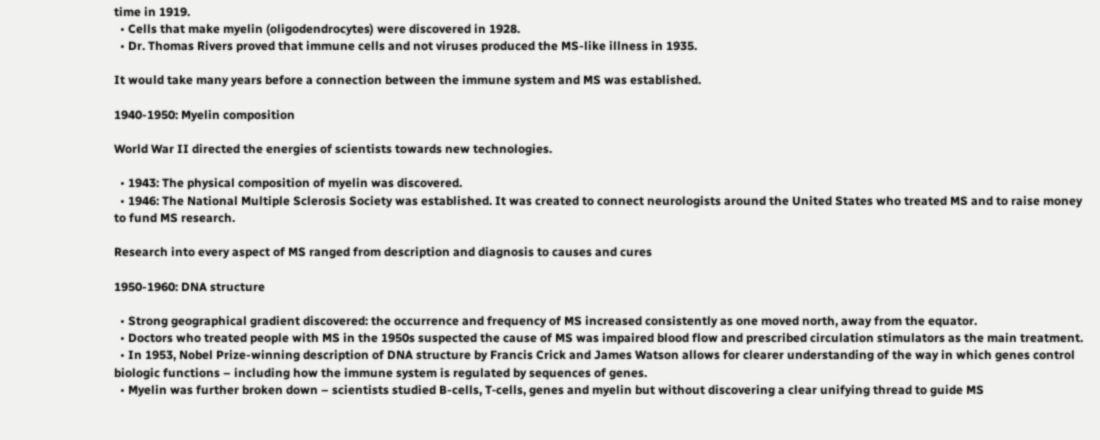time in 1919.
  • Cells that make myelin (oligodendrocytes) were discovered in 1928.
  • Dr. Thomas Rivers proved that immune cells and not viruses produced the MS-like illness in 1935.

It would take many years before a connection between the immune system and MS was established.

1940-1950: Myelin composition

World War II directed the energies of scientists towards new technologies.

  • 1943: The physical composition of myelin was discovered.
  • 1946: The National Multiple Sclerosis Society was established. It was created to connect neurologists around the United States who treated MS and to raise money to fund MS research.

Research into every aspect of MS ranged from description and diagnosis to causes and cures

1950-1960: DNA structure

  • Strong geographical gradient discovered: the occurrence and frequency of MS increased consistently as one moved north, away from the equator.
  • Doctors who treated people with MS in the 1950s suspected the cause of MS was impaired blood flow and prescribed circulation stimulators as the main treatment.
  • In 1953, Nobel Prize-winning description of DNA structure by Francis Crick and James Watson allows for clearer understanding of the way in which genes control biologic functions – including how the immune system is regulated by sequences of genes.
  • Myelin was further broken down – scientists studied B-cells, T‑cells, genes and myelin but without discovering a clear unifying thread to guide MS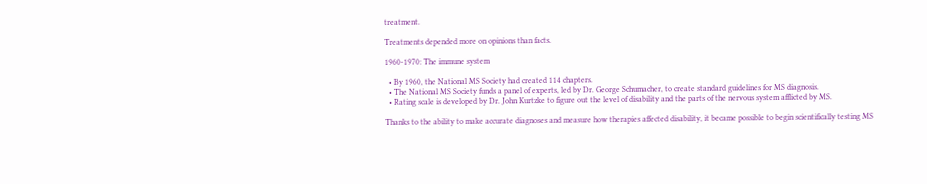treatment.

Treatments depended more on opinions than facts.

1960-1970: The immune system

  • By 1960, the National MS Society had created 114 chapters.
  • The National MS Society funds a panel of experts, led by Dr. George Schumacher, to create standard guidelines for MS diagnosis.
  • Rating scale is developed by Dr. John Kurtzke to figure out the level of disability and the parts of the nervous system afflicted by MS.

Thanks to the ability to make accurate diagnoses and measure how therapies affected disability, it became possible to begin scientifically testing MS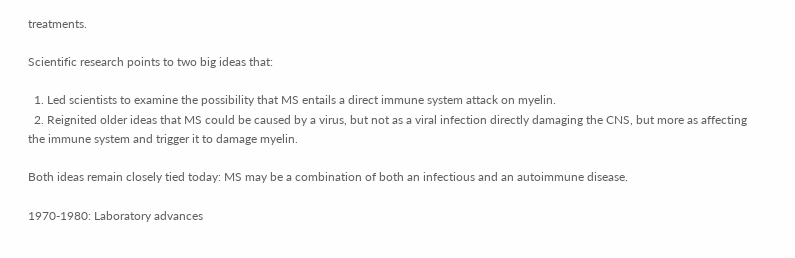treatments.

Scientific research points to two big ideas that:

  1. Led scientists to examine the possibility that MS entails a direct immune system attack on myelin.
  2. Reignited older ideas that MS could be caused by a virus, but not as a viral infection directly damaging the CNS, but more as affecting the immune system and trigger it to damage myelin.

Both ideas remain closely tied today: MS may be a combination of both an infectious and an autoimmune disease.

1970-1980: Laboratory advances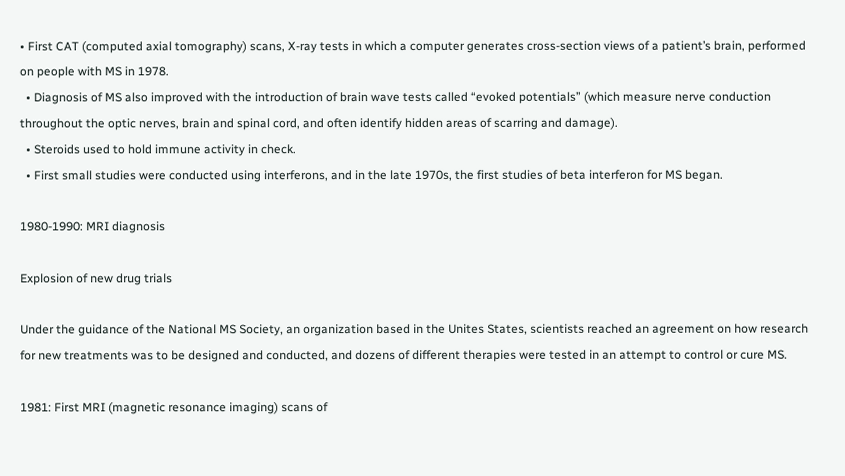• First CAT (computed axial tomography) scans, X-ray tests in which a computer generates cross-section views of a patient’s brain, performed on people with MS in 1978.
  • Diagnosis of MS also improved with the introduction of brain wave tests called “evoked potentials” (which measure nerve conduction throughout the optic nerves, brain and spinal cord, and often identify hidden areas of scarring and damage).
  • Steroids used to hold immune activity in check.
  • First small studies were conducted using interferons, and in the late 1970s, the first studies of beta interferon for MS began.

1980-1990: MRI diagnosis

Explosion of new drug trials

Under the guidance of the National MS Society, an organization based in the Unites States, scientists reached an agreement on how research for new treatments was to be designed and conducted, and dozens of different therapies were tested in an attempt to control or cure MS.

1981: First MRI (magnetic resonance imaging) scans of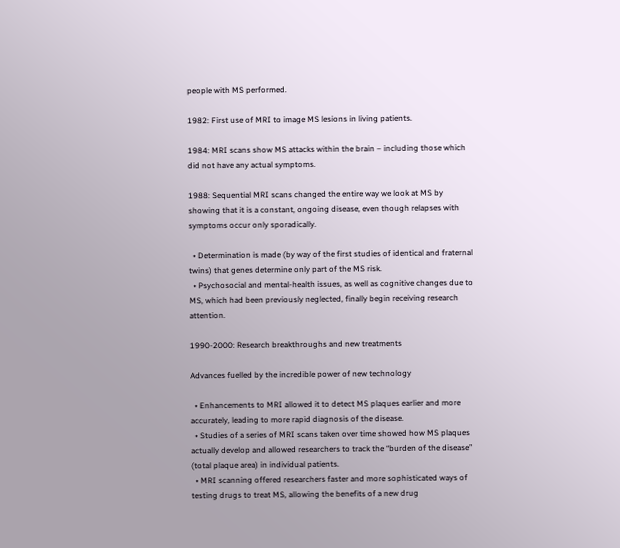people with MS performed.

1982: First use of MRI to image MS lesions in living patients.

1984: MRI scans show MS attacks within the brain – including those which did not have any actual symptoms.

1988: Sequential MRI scans changed the entire way we look at MS by showing that it is a constant, ongoing disease, even though relapses with symptoms occur only sporadically.

  • Determination is made (by way of the first studies of identical and fraternal twins) that genes determine only part of the MS risk.
  • Psychosocial and mental-health issues, as well as cognitive changes due to MS, which had been previously neglected, finally begin receiving research attention.

1990-2000: Research breakthroughs and new treatments

Advances fuelled by the incredible power of new technology

  • Enhancements to MRI allowed it to detect MS plaques earlier and more accurately, leading to more rapid diagnosis of the disease.
  • Studies of a series of MRI scans taken over time showed how MS plaques actually develop and allowed researchers to track the “burden of the disease” (total plaque area) in individual patients.
  • MRI scanning offered researchers faster and more sophisticated ways of testing drugs to treat MS, allowing the benefits of a new drug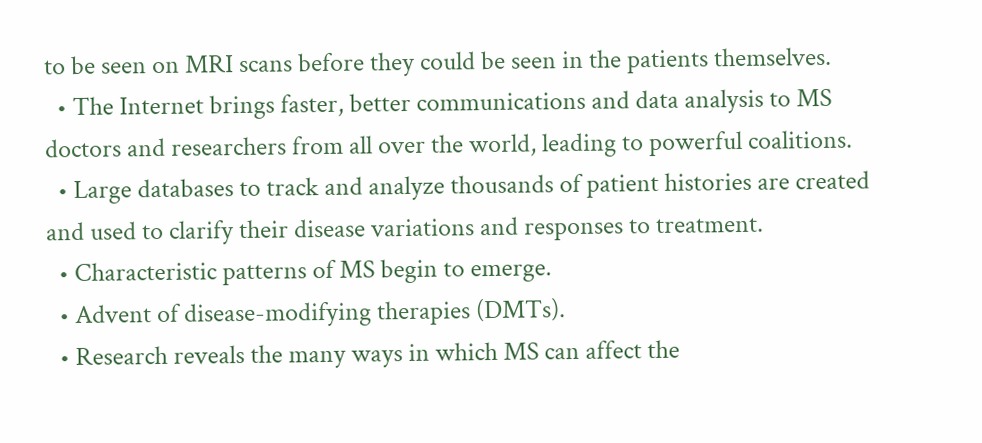to be seen on MRI scans before they could be seen in the patients themselves.
  • The Internet brings faster, better communications and data analysis to MS doctors and researchers from all over the world, leading to powerful coalitions.
  • Large databases to track and analyze thousands of patient histories are created and used to clarify their disease variations and responses to treatment.
  • Characteristic patterns of MS begin to emerge.
  • Advent of disease-modifying therapies (DMTs).
  • Research reveals the many ways in which MS can affect the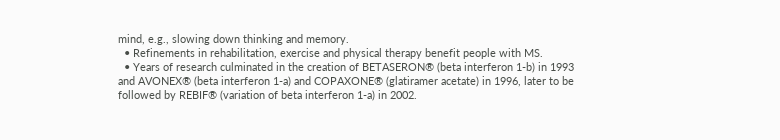mind, e.g., slowing down thinking and memory.
  • Refinements in rehabilitation, exercise and physical therapy benefit people with MS.
  • Years of research culminated in the creation of BETASERON® (beta interferon 1-b) in 1993 and AVONEX® (beta interferon 1-a) and COPAXONE® (glatiramer acetate) in 1996, later to be followed by REBIF® (variation of beta interferon 1-a) in 2002.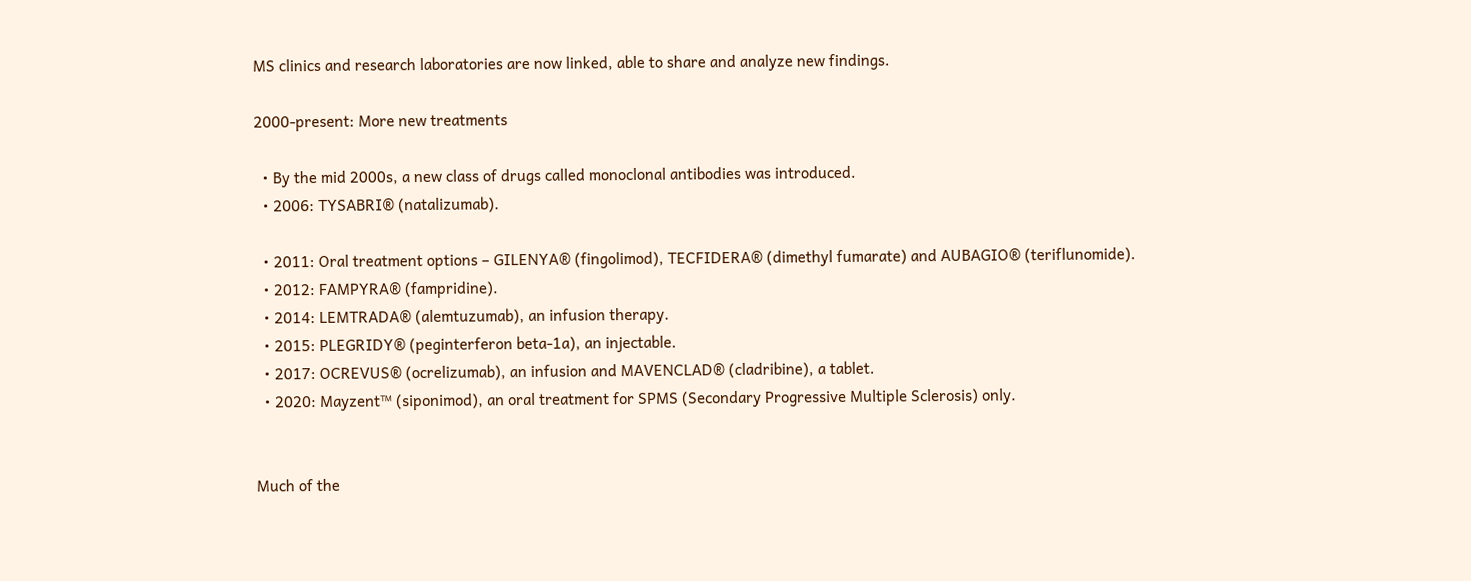MS clinics and research laboratories are now linked, able to share and analyze new findings.

2000-present: More new treatments

  • By the mid 2000s, a new class of drugs called monoclonal antibodies was introduced.
  • 2006: TYSABRI® (natalizumab).

  • 2011: Oral treatment options – GILENYA® (fingolimod), TECFIDERA® (dimethyl fumarate) and AUBAGIO® (teriflunomide).
  • 2012: FAMPYRA® (fampridine).
  • 2014: LEMTRADA® (alemtuzumab), an infusion therapy.
  • 2015: PLEGRIDY® (peginterferon beta-1a), an injectable.
  • 2017: OCREVUS® (ocrelizumab), an infusion and MAVENCLAD® (cladribine), a tablet.
  • 2020: Mayzent™ (siponimod), an oral treatment for SPMS (Secondary Progressive Multiple Sclerosis) only.


Much of the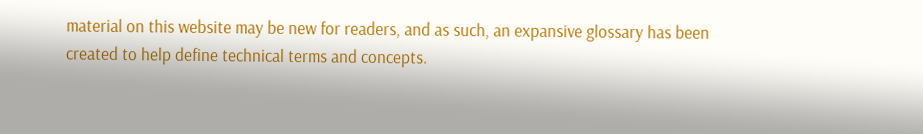material on this website may be new for readers, and as such, an expansive glossary has been created to help define technical terms and concepts.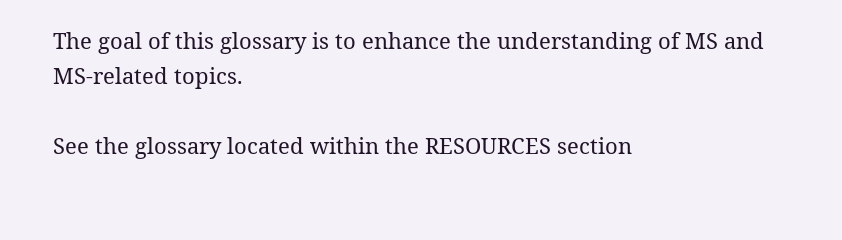The goal of this glossary is to enhance the understanding of MS and MS-related topics.

See the glossary located within the RESOURCES section